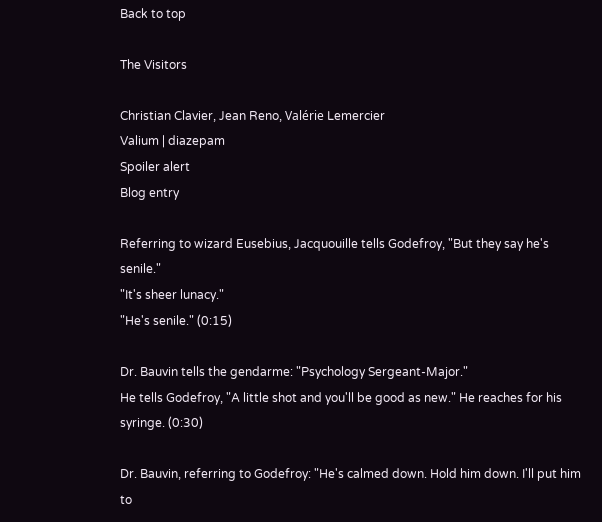Back to top

The Visitors

Christian Clavier, Jean Reno, Valérie Lemercier
Valium | diazepam
Spoiler alert
Blog entry

Referring to wizard Eusebius, Jacquouille tells Godefroy, "But they say he's senile."
"It's sheer lunacy."
"He's senile." (0:15)

Dr. Bauvin tells the gendarme: "Psychology Sergeant-Major."
He tells Godefroy, "A little shot and you'll be good as new." He reaches for his syringe. (0:30)

Dr. Bauvin, referring to Godefroy: "He's calmed down. Hold him down. I'll put him to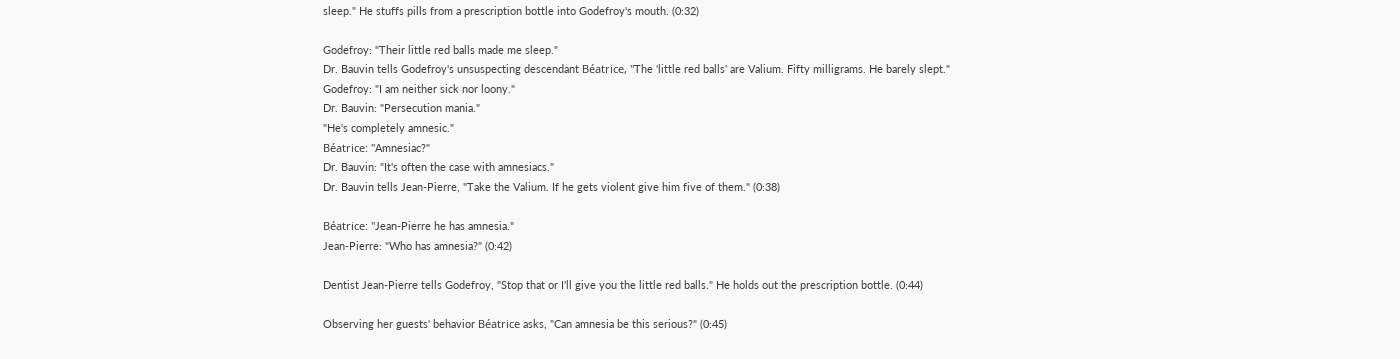sleep." He stuffs pills from a prescription bottle into Godefroy's mouth. (0:32)

Godefroy: "Their little red balls made me sleep."
Dr. Bauvin tells Godefroy's unsuspecting descendant Béatrice, "The 'little red balls' are Valium. Fifty milligrams. He barely slept."
Godefroy: "I am neither sick nor loony."
Dr. Bauvin: "Persecution mania."
"He's completely amnesic."
Béatrice: "Amnesiac?"
Dr. Bauvin: "It's often the case with amnesiacs."
Dr. Bauvin tells Jean-Pierre, "Take the Valium. If he gets violent give him five of them." (0:38)

Béatrice: "Jean-Pierre he has amnesia."
Jean-Pierre: "Who has amnesia?" (0:42)

Dentist Jean-Pierre tells Godefroy, "Stop that or I'll give you the little red balls." He holds out the prescription bottle. (0:44)

Observing her guests' behavior Béatrice asks, "Can amnesia be this serious?" (0:45)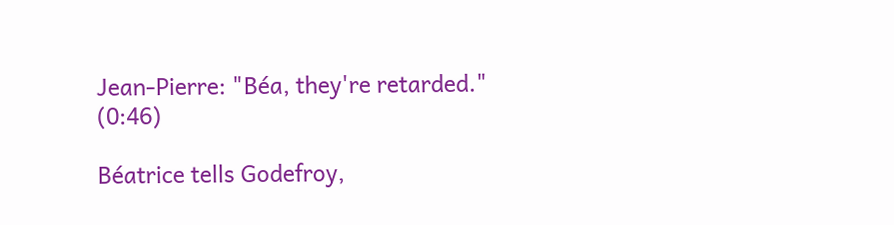Jean-Pierre: "Béa, they're retarded." (0:46)

Béatrice tells Godefroy,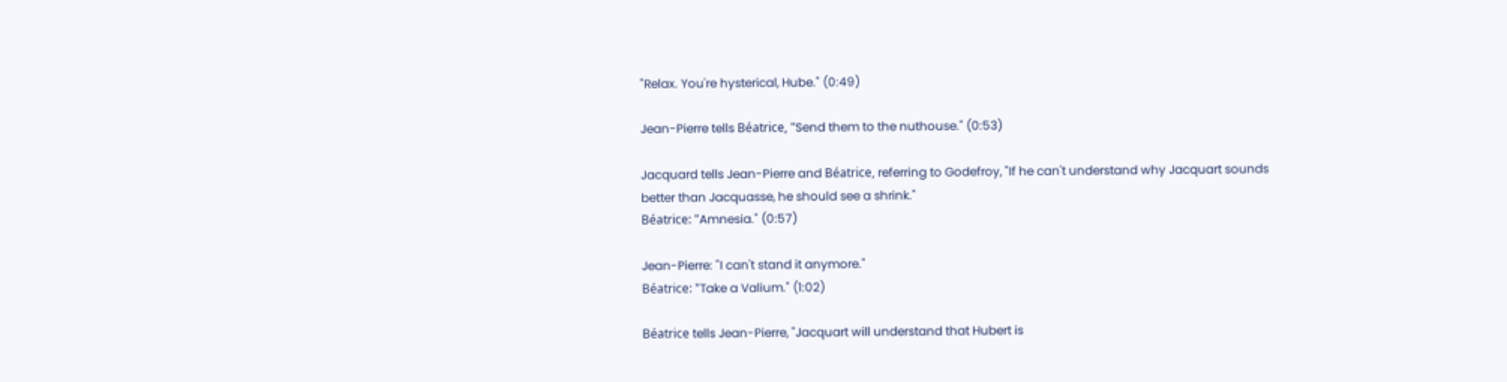"Relax. You're hysterical, Hube." (0:49)

Jean-Pierre tells Béatrice, "Send them to the nuthouse." (0:53)

Jacquard tells Jean-Pierre and Béatrice, referring to Godefroy, "If he can't understand why Jacquart sounds better than Jacquasse, he should see a shrink."
Béatrice: "Amnesia." (0:57)

Jean-Pierre: "I can't stand it anymore."
Béatrice: "Take a Valium." (1:02)

Béatrice tells Jean-Pierre, "Jacquart will understand that Hubert is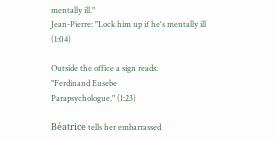mentally ill."
Jean-Pierre: "Lock him up if he's mentally ill (1:04)

Outside the office a sign reads:
"Ferdinand Eusebe
Parapsychologue." (1:23)

Béatrice tells her embarrassed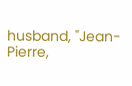husband, "Jean-Pierre,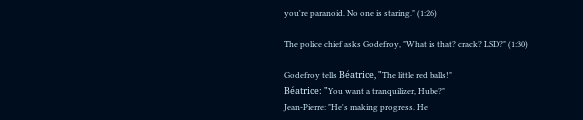you're paranoid. No one is staring." (1:26)

The police chief asks Godefroy, "What is that? crack? LSD?" (1:30)

Godefroy tells Béatrice, "The little red balls!"
Béatrice: "You want a tranquilizer, Hube?"
Jean-Pierre: "He's making progress. He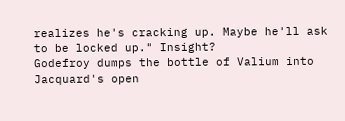realizes he's cracking up. Maybe he'll ask to be locked up." Insight?
Godefroy dumps the bottle of Valium into Jacquard's open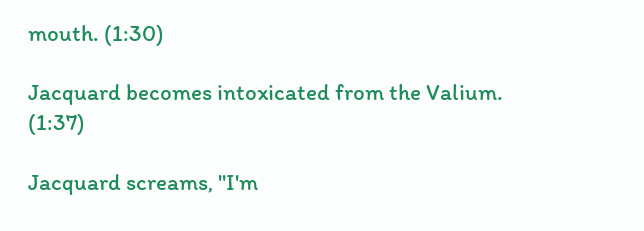mouth. (1:30)

Jacquard becomes intoxicated from the Valium. (1:37)

Jacquard screams, "I'm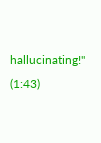hallucinating!" (1:43)